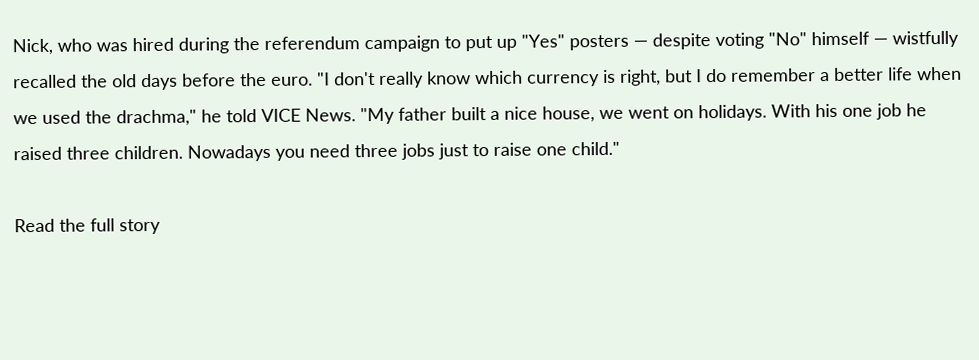Nick, who was hired during the referendum campaign to put up "Yes" posters — despite voting "No" himself — wistfully recalled the old days before the euro. "I don't really know which currency is right, but I do remember a better life when we used the drachma," he told VICE News. "My father built a nice house, we went on holidays. With his one job he raised three children. Nowadays you need three jobs just to raise one child."

Read the full story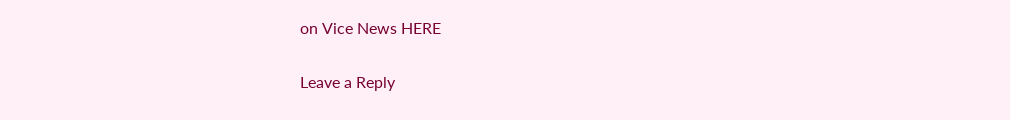on Vice News HERE

Leave a Reply